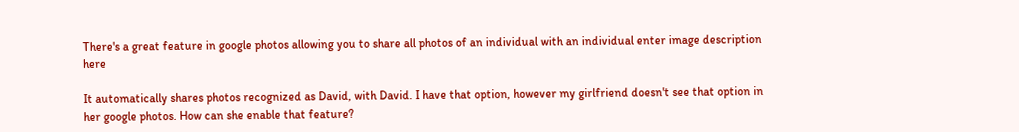There's a great feature in google photos allowing you to share all photos of an individual with an individual enter image description here

It automatically shares photos recognized as David, with David. I have that option, however my girlfriend doesn't see that option in her google photos. How can she enable that feature?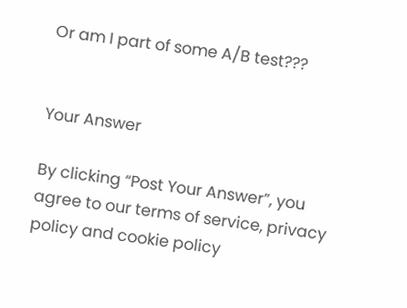Or am I part of some A/B test???


Your Answer

By clicking “Post Your Answer”, you agree to our terms of service, privacy policy and cookie policy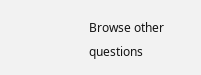Browse other questions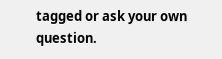tagged or ask your own question.